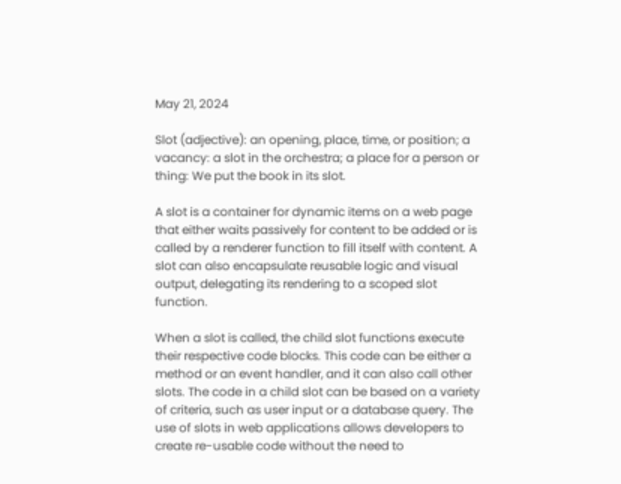May 21, 2024

Slot (adjective): an opening, place, time, or position; a vacancy: a slot in the orchestra; a place for a person or thing: We put the book in its slot.

A slot is a container for dynamic items on a web page that either waits passively for content to be added or is called by a renderer function to fill itself with content. A slot can also encapsulate reusable logic and visual output, delegating its rendering to a scoped slot function.

When a slot is called, the child slot functions execute their respective code blocks. This code can be either a method or an event handler, and it can also call other slots. The code in a child slot can be based on a variety of criteria, such as user input or a database query. The use of slots in web applications allows developers to create re-usable code without the need to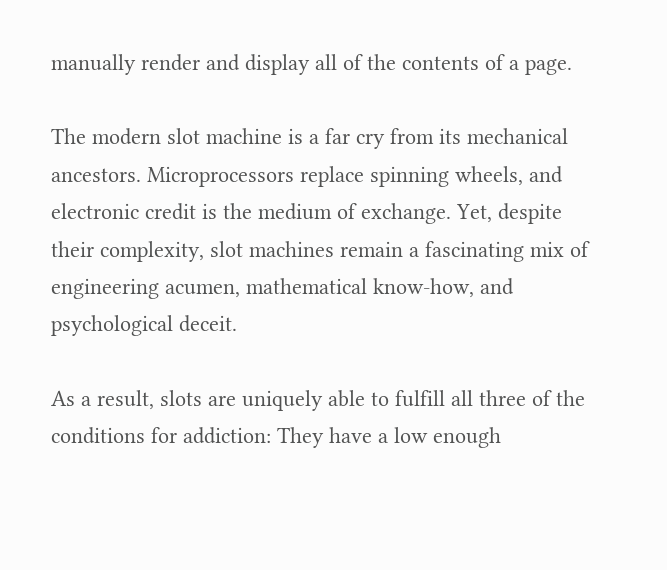manually render and display all of the contents of a page.

The modern slot machine is a far cry from its mechanical ancestors. Microprocessors replace spinning wheels, and electronic credit is the medium of exchange. Yet, despite their complexity, slot machines remain a fascinating mix of engineering acumen, mathematical know-how, and psychological deceit.

As a result, slots are uniquely able to fulfill all three of the conditions for addiction: They have a low enough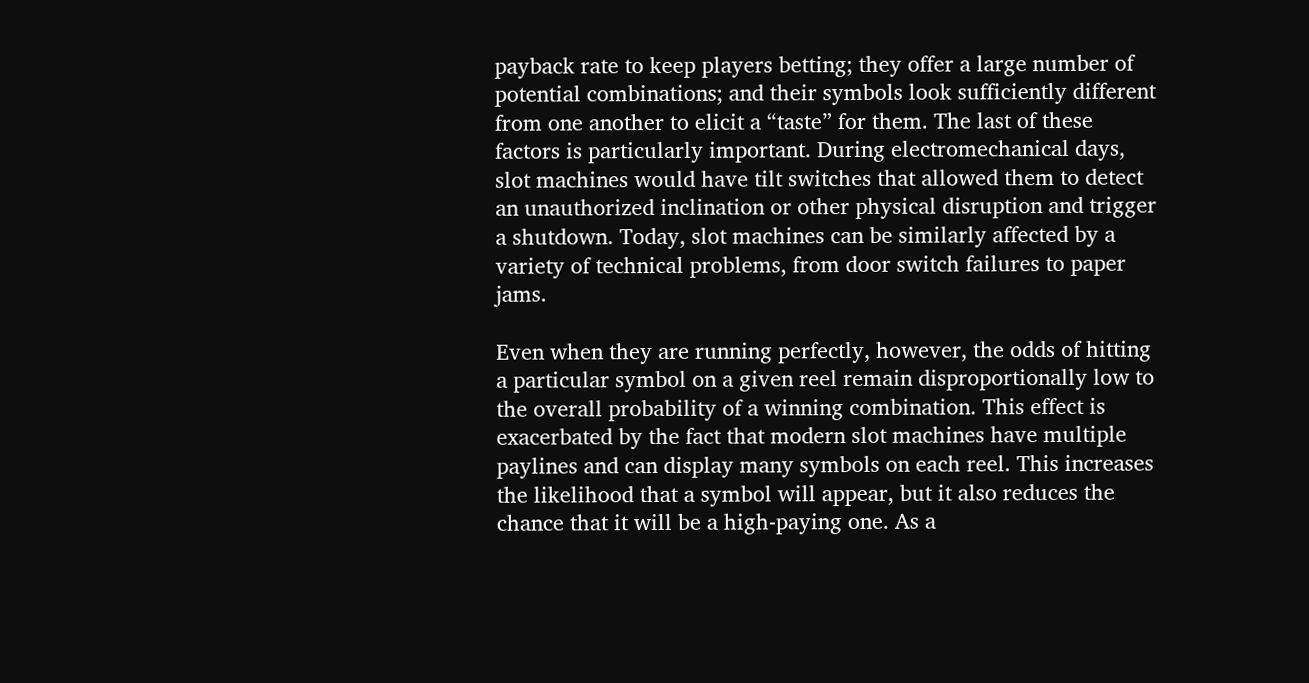payback rate to keep players betting; they offer a large number of potential combinations; and their symbols look sufficiently different from one another to elicit a “taste” for them. The last of these factors is particularly important. During electromechanical days, slot machines would have tilt switches that allowed them to detect an unauthorized inclination or other physical disruption and trigger a shutdown. Today, slot machines can be similarly affected by a variety of technical problems, from door switch failures to paper jams.

Even when they are running perfectly, however, the odds of hitting a particular symbol on a given reel remain disproportionally low to the overall probability of a winning combination. This effect is exacerbated by the fact that modern slot machines have multiple paylines and can display many symbols on each reel. This increases the likelihood that a symbol will appear, but it also reduces the chance that it will be a high-paying one. As a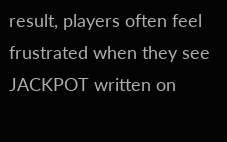result, players often feel frustrated when they see JACKPOT written on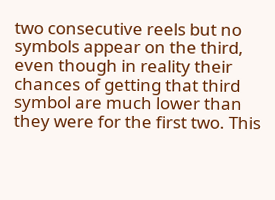two consecutive reels but no symbols appear on the third, even though in reality their chances of getting that third symbol are much lower than they were for the first two. This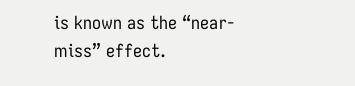is known as the “near-miss” effect.